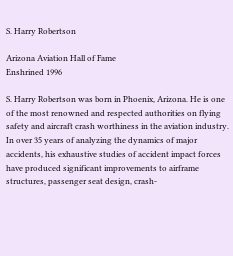S. Harry Robertson

Arizona Aviation Hall of Fame
Enshrined 1996

S. Harry Robertson was born in Phoenix, Arizona. He is one of the most renowned and respected authorities on flying safety and aircraft crash worthiness in the aviation industry. In over 35 years of analyzing the dynamics of major accidents, his exhaustive studies of accident impact forces have produced significant improvements to airframe structures, passenger seat design, crash-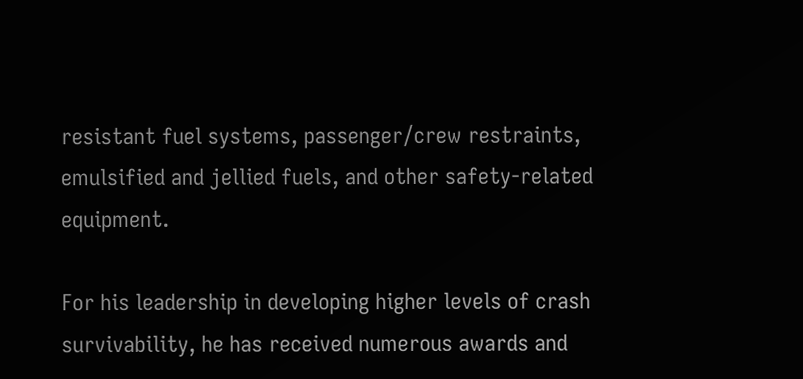resistant fuel systems, passenger/crew restraints, emulsified and jellied fuels, and other safety-related equipment.

For his leadership in developing higher levels of crash survivability, he has received numerous awards and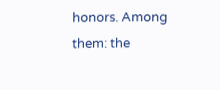honors. Among them: the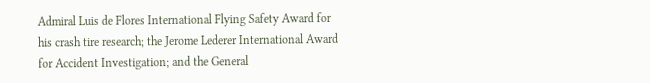Admiral Luis de Flores International Flying Safety Award for his crash tire research; the Jerome Lederer International Award for Accident Investigation; and the General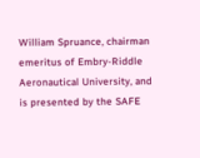William Spruance, chairman emeritus of Embry-Riddle Aeronautical University, and is presented by the SAFE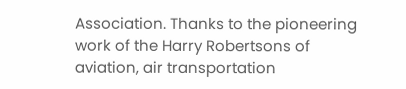Association. Thanks to the pioneering work of the Harry Robertsons of aviation, air transportation